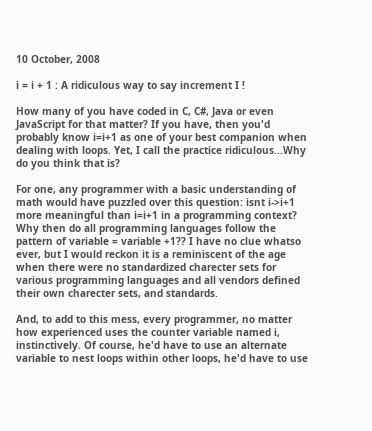10 October, 2008

i = i + 1 : A ridiculous way to say increment I !

How many of you have coded in C, C#, Java or even JavaScript for that matter? If you have, then you'd probably know i=i+1 as one of your best companion when dealing with loops. Yet, I call the practice ridiculous...Why do you think that is?

For one, any programmer with a basic understanding of math would have puzzled over this question: isnt i->i+1 more meaningful than i=i+1 in a programming context? Why then do all programming languages follow the pattern of variable = variable +1?? I have no clue whatso ever, but I would reckon it is a reminiscent of the age when there were no standardized charecter sets for various programming languages and all vendors defined their own charecter sets, and standards.

And, to add to this mess, every programmer, no matter how experienced uses the counter variable named i, instinctively. Of course, he'd have to use an alternate variable to nest loops within other loops, he'd have to use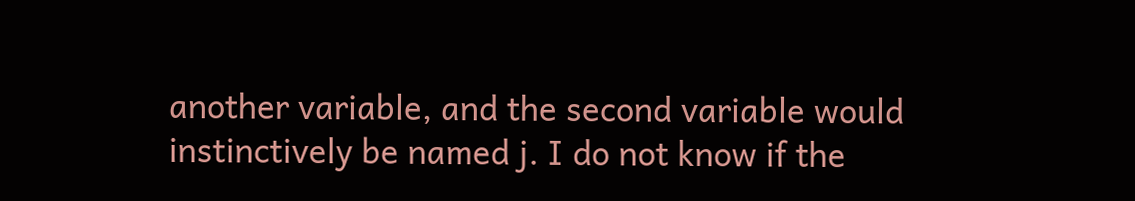another variable, and the second variable would instinctively be named j. I do not know if the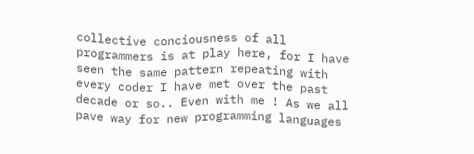collective conciousness of all programmers is at play here, for I have seen the same pattern repeating with every coder I have met over the past decade or so.. Even with me ! As we all pave way for new programming languages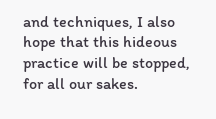and techniques, I also hope that this hideous practice will be stopped, for all our sakes.